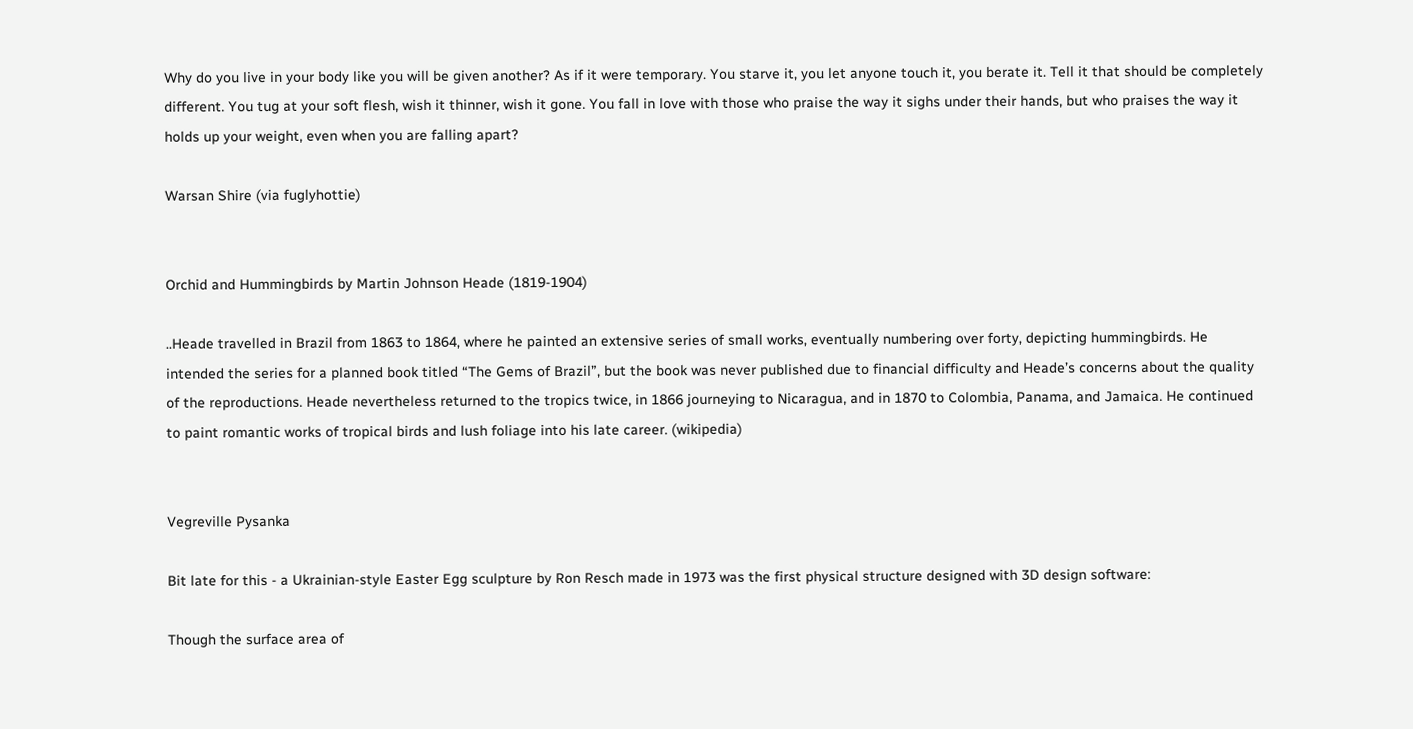Why do you live in your body like you will be given another? As if it were temporary. You starve it, you let anyone touch it, you berate it. Tell it that should be completely different. You tug at your soft flesh, wish it thinner, wish it gone. You fall in love with those who praise the way it sighs under their hands, but who praises the way it holds up your weight, even when you are falling apart?

Warsan Shire (via fuglyhottie)


Orchid and Hummingbirds by Martin Johnson Heade (1819-1904)

..Heade travelled in Brazil from 1863 to 1864, where he painted an extensive series of small works, eventually numbering over forty, depicting hummingbirds. He intended the series for a planned book titled “The Gems of Brazil”, but the book was never published due to financial difficulty and Heade’s concerns about the quality of the reproductions. Heade nevertheless returned to the tropics twice, in 1866 journeying to Nicaragua, and in 1870 to Colombia, Panama, and Jamaica. He continued to paint romantic works of tropical birds and lush foliage into his late career. (wikipedia)


Vegreville Pysanka

Bit late for this - a Ukrainian-style Easter Egg sculpture by Ron Resch made in 1973 was the first physical structure designed with 3D design software:

Though the surface area of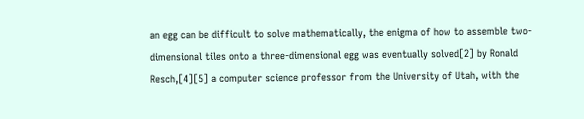an egg can be difficult to solve mathematically, the enigma of how to assemble two-dimensional tiles onto a three-dimensional egg was eventually solved[2] by Ronald Resch,[4][5] a computer science professor from the University of Utah, with the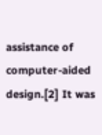assistance of computer-aided design.[2] It was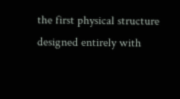the first physical structure designed entirely with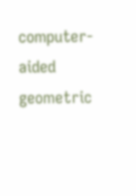computer-aided geometric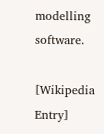modelling software.

[Wikipedia Entry]